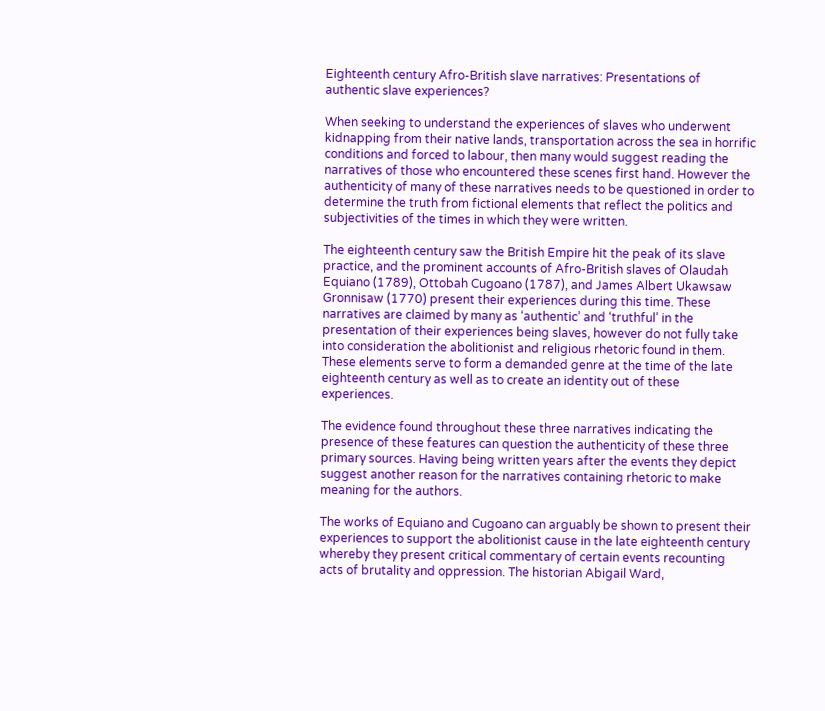Eighteenth century Afro-British slave narratives: Presentations of authentic slave experiences?

When seeking to understand the experiences of slaves who underwent kidnapping from their native lands, transportation across the sea in horrific conditions and forced to labour, then many would suggest reading the narratives of those who encountered these scenes first hand. However the authenticity of many of these narratives needs to be questioned in order to determine the truth from fictional elements that reflect the politics and subjectivities of the times in which they were written.

The eighteenth century saw the British Empire hit the peak of its slave practice, and the prominent accounts of Afro-British slaves of Olaudah Equiano (1789), Ottobah Cugoano (1787), and James Albert Ukawsaw Gronnisaw (1770) present their experiences during this time. These narratives are claimed by many as ‘authentic’ and ‘truthful’ in the presentation of their experiences being slaves, however do not fully take into consideration the abolitionist and religious rhetoric found in them. These elements serve to form a demanded genre at the time of the late eighteenth century as well as to create an identity out of these experiences.

The evidence found throughout these three narratives indicating the presence of these features can question the authenticity of these three primary sources. Having being written years after the events they depict suggest another reason for the narratives containing rhetoric to make meaning for the authors.

The works of Equiano and Cugoano can arguably be shown to present their experiences to support the abolitionist cause in the late eighteenth century whereby they present critical commentary of certain events recounting acts of brutality and oppression. The historian Abigail Ward,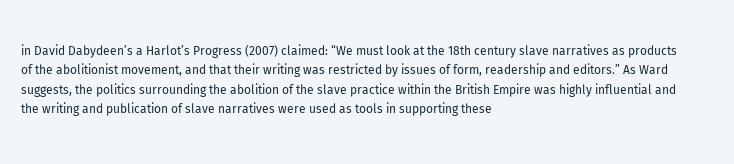in David Dabydeen’s a Harlot’s Progress (2007) claimed: “We must look at the 18th century slave narratives as products of the abolitionist movement, and that their writing was restricted by issues of form, readership and editors.” As Ward suggests, the politics surrounding the abolition of the slave practice within the British Empire was highly influential and the writing and publication of slave narratives were used as tools in supporting these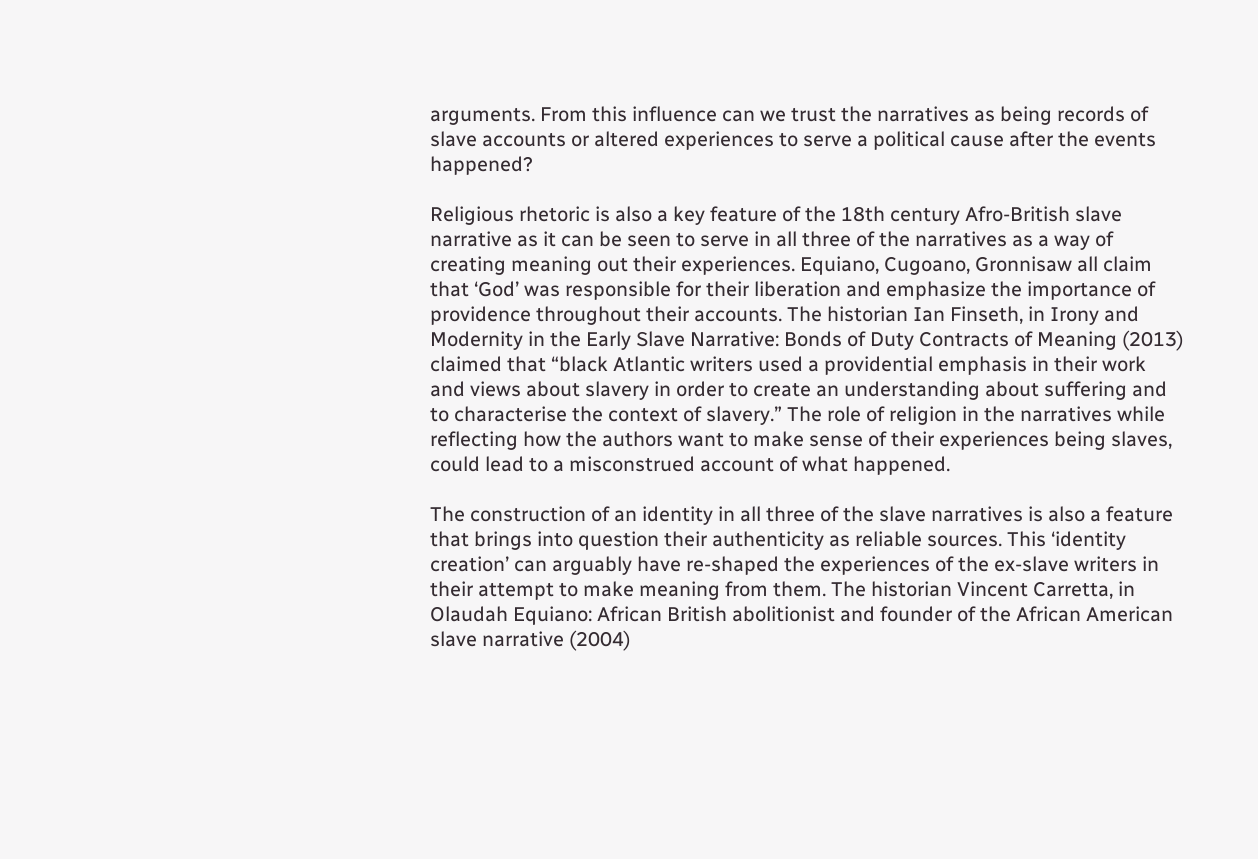arguments. From this influence can we trust the narratives as being records of slave accounts or altered experiences to serve a political cause after the events happened?

Religious rhetoric is also a key feature of the 18th century Afro-British slave narrative as it can be seen to serve in all three of the narratives as a way of creating meaning out their experiences. Equiano, Cugoano, Gronnisaw all claim that ‘God’ was responsible for their liberation and emphasize the importance of providence throughout their accounts. The historian Ian Finseth, in Irony and Modernity in the Early Slave Narrative: Bonds of Duty Contracts of Meaning (2013) claimed that “black Atlantic writers used a providential emphasis in their work and views about slavery in order to create an understanding about suffering and to characterise the context of slavery.” The role of religion in the narratives while reflecting how the authors want to make sense of their experiences being slaves, could lead to a misconstrued account of what happened.

The construction of an identity in all three of the slave narratives is also a feature that brings into question their authenticity as reliable sources. This ‘identity creation’ can arguably have re-shaped the experiences of the ex-slave writers in their attempt to make meaning from them. The historian Vincent Carretta, in Olaudah Equiano: African British abolitionist and founder of the African American slave narrative (2004)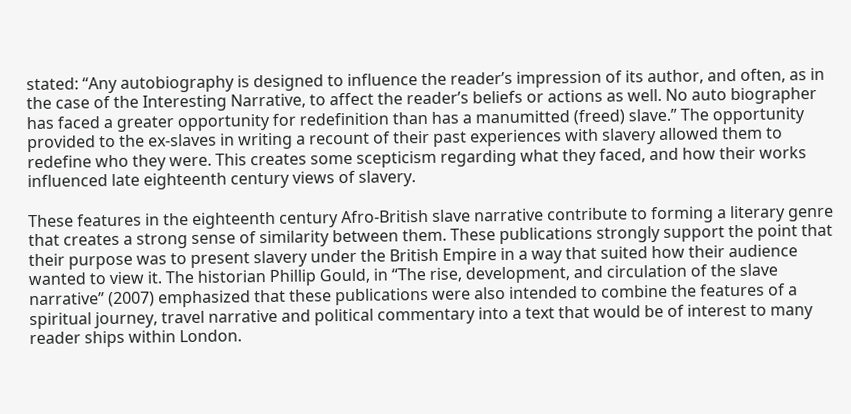stated: “Any autobiography is designed to influence the reader’s impression of its author, and often, as in the case of the Interesting Narrative, to affect the reader’s beliefs or actions as well. No auto biographer has faced a greater opportunity for redefinition than has a manumitted (freed) slave.” The opportunity provided to the ex-slaves in writing a recount of their past experiences with slavery allowed them to redefine who they were. This creates some scepticism regarding what they faced, and how their works influenced late eighteenth century views of slavery.

These features in the eighteenth century Afro-British slave narrative contribute to forming a literary genre that creates a strong sense of similarity between them. These publications strongly support the point that their purpose was to present slavery under the British Empire in a way that suited how their audience wanted to view it. The historian Phillip Gould, in “The rise, development, and circulation of the slave narrative” (2007) emphasized that these publications were also intended to combine the features of a spiritual journey, travel narrative and political commentary into a text that would be of interest to many reader ships within London.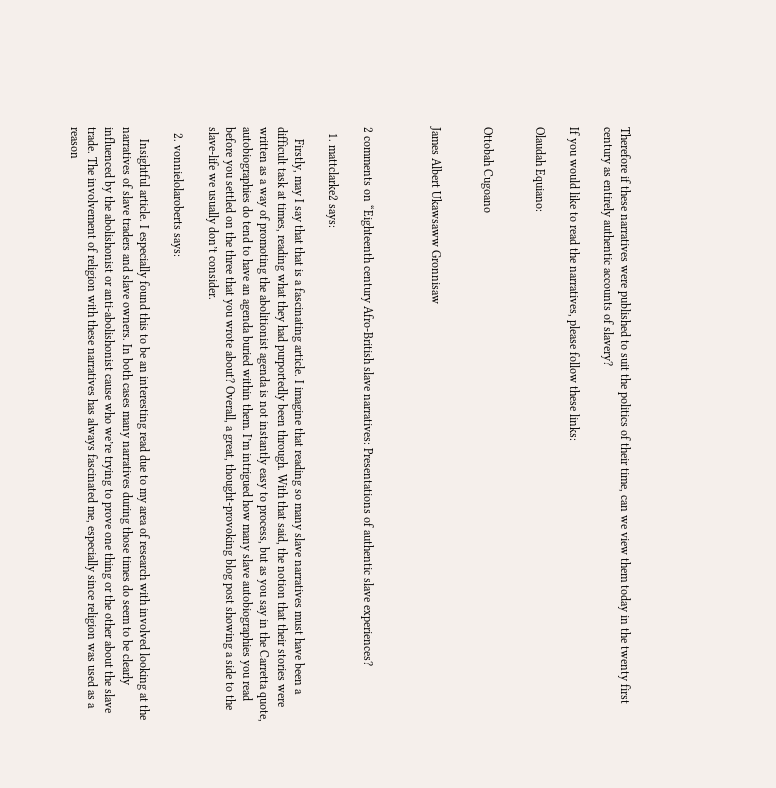Therefore if these narratives were published to suit the politics of their time, can we view them today in the twenty first century as entirely authentic accounts of slavery?

If you would like to read the narratives, please follow these links:

Olaudah Equiano:


Ottobah Cugoano


James Albert Ukawsaww Gronnisaw



2 comments on “Eighteenth century Afro-British slave narratives: Presentations of authentic slave experiences?

  1. mattclarke2 says:

    Firstly, may I say that that is a fascinating article. I imagine that reading so many slave narratives must have been a difficult task at times, reading what they had purportedly been through. With that said, the notion that their stories were written as a way of promoting the abolitionist agenda is not instantly easy to process, but as you say in the Carretta quote, autobiographies do tend to have an agenda buried within them. I’m intrigued how many slave autobiographies you read before you settled on the three that you wrote about? Overall, a great, thought-provoking blog post showing a side to the slave-life we usually don’t consider.

  2. vonnielolaroberts says:

    Insightful article. I especially found this to be an interesting read due to my area of research with involved looking at the narratives of slave traders and slave owners. In both cases many narratives during those times do seem to be clearly influenced by the abolishonist or anti-abolishonist cause who we’re trying to prove one thing or the other about the slave trade. The involvement of religion with these narratives has always fascinated me, especially since religion was used as a reason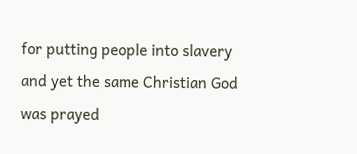for putting people into slavery and yet the same Christian God was prayed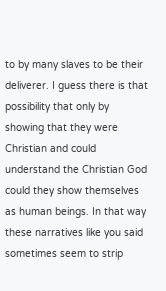to by many slaves to be their deliverer. I guess there is that possibility that only by showing that they were Christian and could understand the Christian God could they show themselves as human beings. In that way these narratives like you said sometimes seem to strip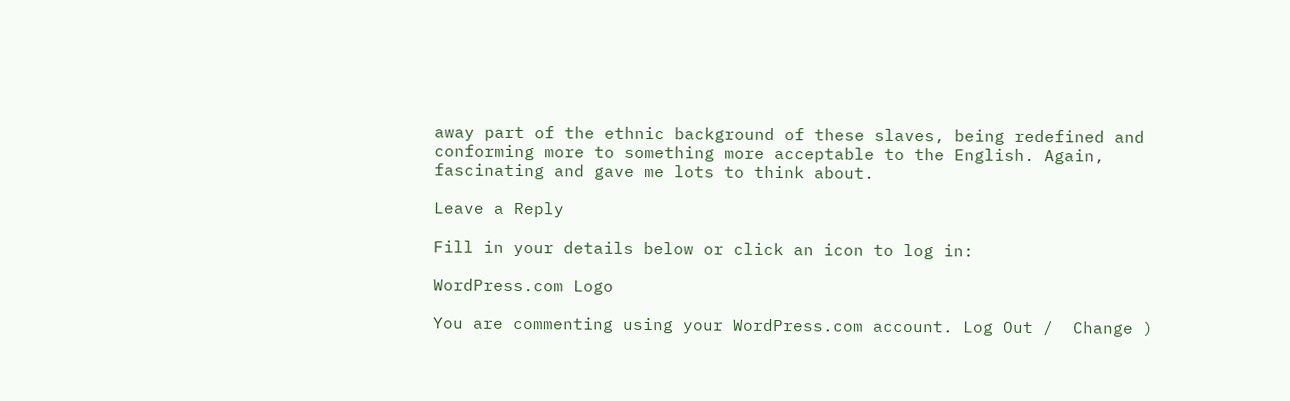away part of the ethnic background of these slaves, being redefined and conforming more to something more acceptable to the English. Again, fascinating and gave me lots to think about.

Leave a Reply

Fill in your details below or click an icon to log in:

WordPress.com Logo

You are commenting using your WordPress.com account. Log Out /  Change )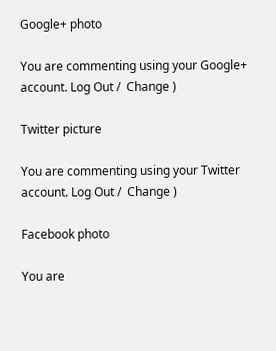Google+ photo

You are commenting using your Google+ account. Log Out /  Change )

Twitter picture

You are commenting using your Twitter account. Log Out /  Change )

Facebook photo

You are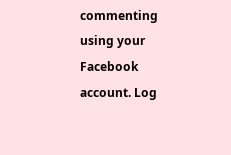commenting using your Facebook account. Log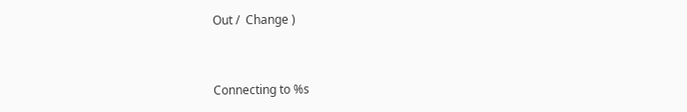Out /  Change )


Connecting to %s